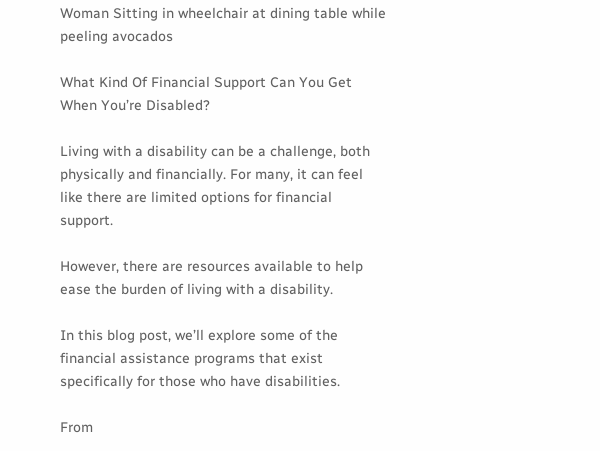Woman Sitting in wheelchair at dining table while peeling avocados

What Kind Of Financial Support Can You Get When You’re Disabled?

Living with a disability can be a challenge, both physically and financially. For many, it can feel like there are limited options for financial support.

However, there are resources available to help ease the burden of living with a disability.

In this blog post, we’ll explore some of the financial assistance programs that exist specifically for those who have disabilities.

From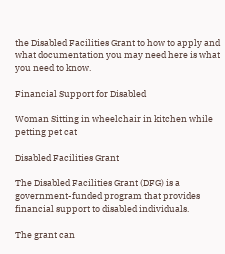the Disabled Facilities Grant to how to apply and what documentation you may need here is what you need to know.

Financial Support for Disabled

Woman Sitting in wheelchair in kitchen while petting pet cat

Disabled Facilities Grant

The Disabled Facilities Grant (DFG) is a government-funded program that provides financial support to disabled individuals.

The grant can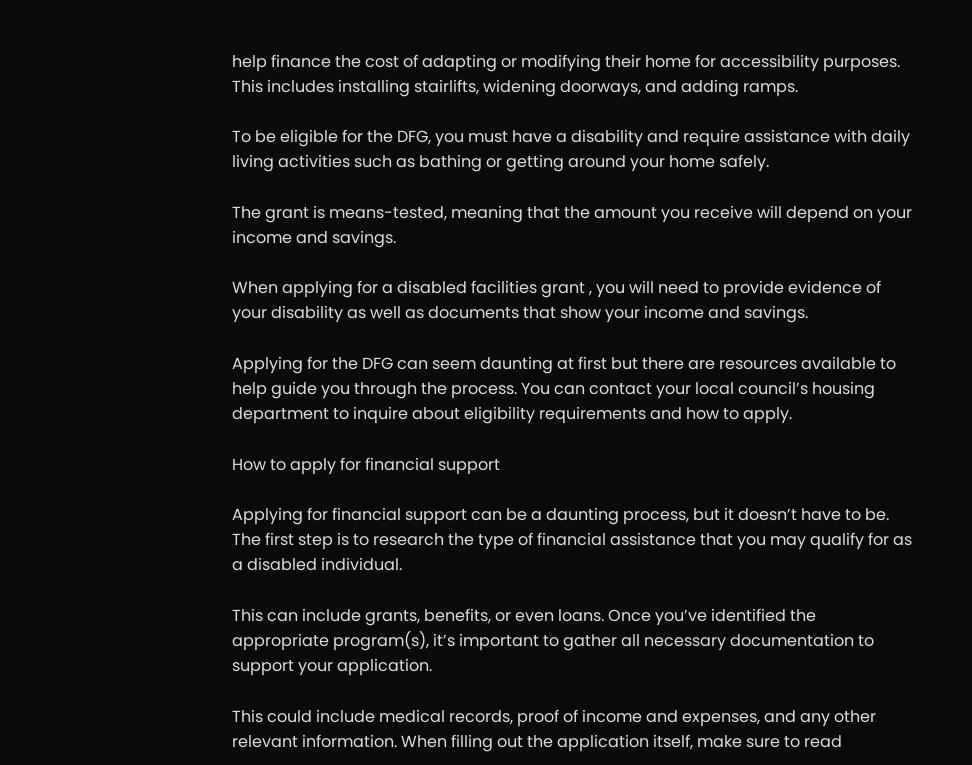help finance the cost of adapting or modifying their home for accessibility purposes. This includes installing stairlifts, widening doorways, and adding ramps.

To be eligible for the DFG, you must have a disability and require assistance with daily living activities such as bathing or getting around your home safely.

The grant is means-tested, meaning that the amount you receive will depend on your income and savings.

When applying for a disabled facilities grant , you will need to provide evidence of your disability as well as documents that show your income and savings.

Applying for the DFG can seem daunting at first but there are resources available to help guide you through the process. You can contact your local council’s housing department to inquire about eligibility requirements and how to apply.

How to apply for financial support

Applying for financial support can be a daunting process, but it doesn’t have to be. The first step is to research the type of financial assistance that you may qualify for as a disabled individual.

This can include grants, benefits, or even loans. Once you’ve identified the appropriate program(s), it’s important to gather all necessary documentation to support your application.

This could include medical records, proof of income and expenses, and any other relevant information. When filling out the application itself, make sure to read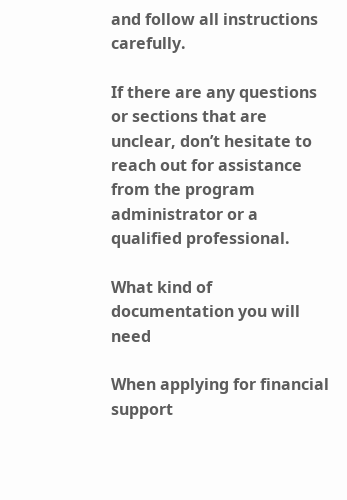and follow all instructions carefully.

If there are any questions or sections that are unclear, don’t hesitate to reach out for assistance from the program administrator or a qualified professional.

What kind of documentation you will need

When applying for financial support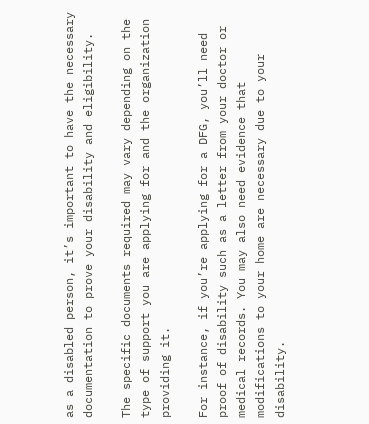as a disabled person, it’s important to have the necessary documentation to prove your disability and eligibility.

The specific documents required may vary depending on the type of support you are applying for and the organization providing it.

For instance, if you’re applying for a DFG, you’ll need proof of disability such as a letter from your doctor or medical records. You may also need evidence that modifications to your home are necessary due to your disability.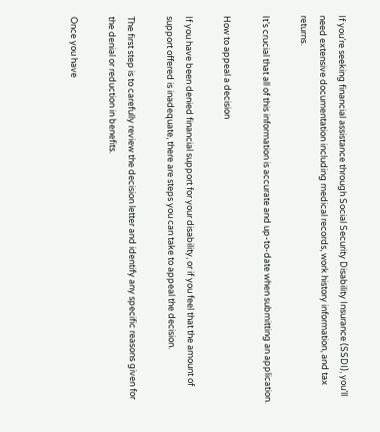If you’re seeking financial assistance through Social Security Disability Insurance (SSDI), you’ll need extensive documentation including medical records, work history information, and tax returns.

It’s crucial that all of this information is accurate and up-to-date when submitting an application.

How to appeal a decision

If you have been denied financial support for your disability, or if you feel that the amount of support offered is inadequate, there are steps you can take to appeal the decision.

The first step is to carefully review the decision letter and identify any specific reasons given for the denial or reduction in benefits.

Once you have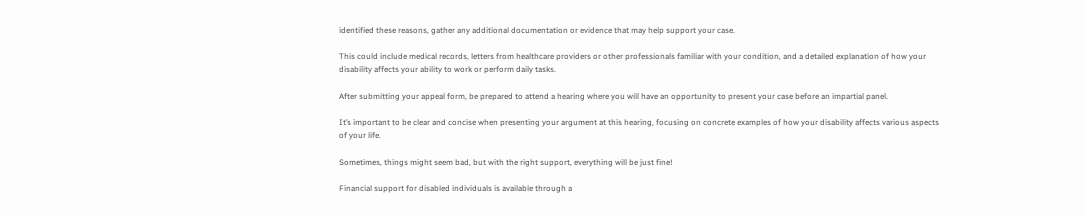identified these reasons, gather any additional documentation or evidence that may help support your case.

This could include medical records, letters from healthcare providers or other professionals familiar with your condition, and a detailed explanation of how your disability affects your ability to work or perform daily tasks.

After submitting your appeal form, be prepared to attend a hearing where you will have an opportunity to present your case before an impartial panel.

It’s important to be clear and concise when presenting your argument at this hearing, focusing on concrete examples of how your disability affects various aspects of your life.

Sometimes, things might seem bad, but with the right support, everything will be just fine!

Financial support for disabled individuals is available through a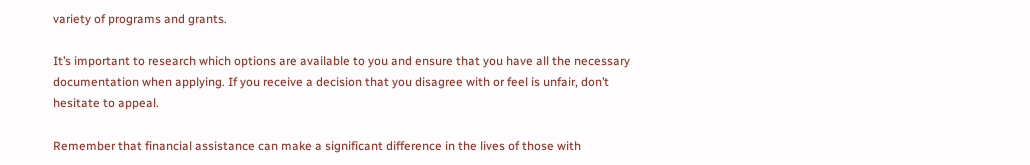variety of programs and grants.

It’s important to research which options are available to you and ensure that you have all the necessary documentation when applying. If you receive a decision that you disagree with or feel is unfair, don’t hesitate to appeal.

Remember that financial assistance can make a significant difference in the lives of those with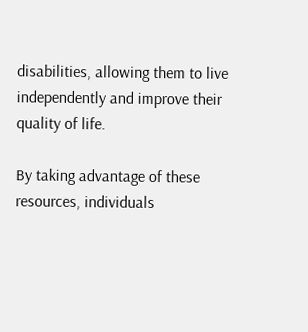disabilities, allowing them to live independently and improve their quality of life.

By taking advantage of these resources, individuals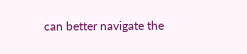can better navigate the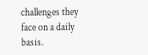challenges they face on a daily basis.